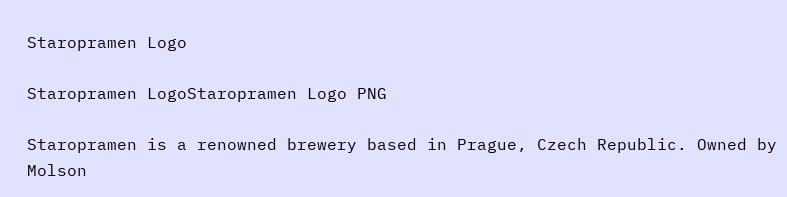Staropramen Logo

Staropramen LogoStaropramen Logo PNG

Staropramen is a renowned brewery based in Prague, Czech Republic. Owned by Molson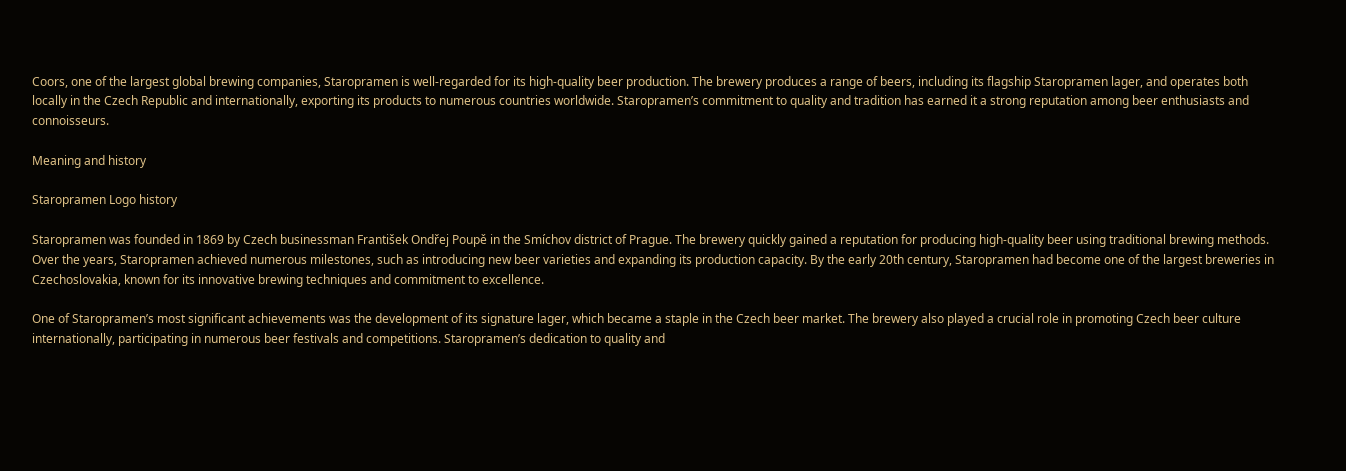Coors, one of the largest global brewing companies, Staropramen is well-regarded for its high-quality beer production. The brewery produces a range of beers, including its flagship Staropramen lager, and operates both locally in the Czech Republic and internationally, exporting its products to numerous countries worldwide. Staropramen’s commitment to quality and tradition has earned it a strong reputation among beer enthusiasts and connoisseurs.

Meaning and history

Staropramen Logo history

Staropramen was founded in 1869 by Czech businessman František Ondřej Poupě in the Smíchov district of Prague. The brewery quickly gained a reputation for producing high-quality beer using traditional brewing methods. Over the years, Staropramen achieved numerous milestones, such as introducing new beer varieties and expanding its production capacity. By the early 20th century, Staropramen had become one of the largest breweries in Czechoslovakia, known for its innovative brewing techniques and commitment to excellence.

One of Staropramen’s most significant achievements was the development of its signature lager, which became a staple in the Czech beer market. The brewery also played a crucial role in promoting Czech beer culture internationally, participating in numerous beer festivals and competitions. Staropramen’s dedication to quality and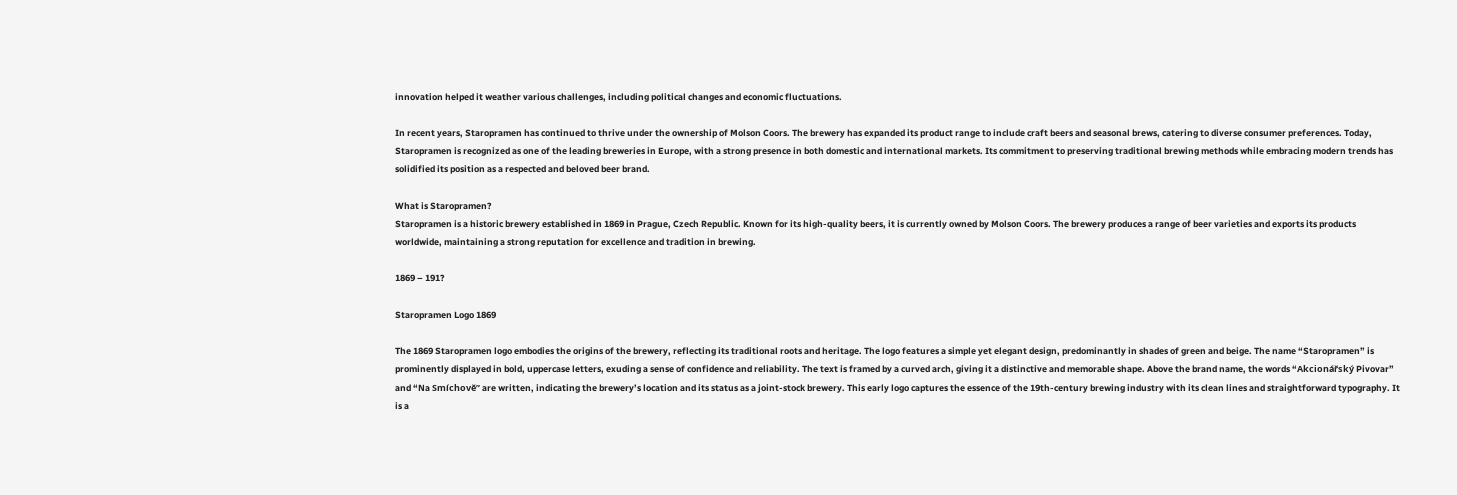innovation helped it weather various challenges, including political changes and economic fluctuations.

In recent years, Staropramen has continued to thrive under the ownership of Molson Coors. The brewery has expanded its product range to include craft beers and seasonal brews, catering to diverse consumer preferences. Today, Staropramen is recognized as one of the leading breweries in Europe, with a strong presence in both domestic and international markets. Its commitment to preserving traditional brewing methods while embracing modern trends has solidified its position as a respected and beloved beer brand.

What is Staropramen?
Staropramen is a historic brewery established in 1869 in Prague, Czech Republic. Known for its high-quality beers, it is currently owned by Molson Coors. The brewery produces a range of beer varieties and exports its products worldwide, maintaining a strong reputation for excellence and tradition in brewing.

1869 – 191?

Staropramen Logo 1869

The 1869 Staropramen logo embodies the origins of the brewery, reflecting its traditional roots and heritage. The logo features a simple yet elegant design, predominantly in shades of green and beige. The name “Staropramen” is prominently displayed in bold, uppercase letters, exuding a sense of confidence and reliability. The text is framed by a curved arch, giving it a distinctive and memorable shape. Above the brand name, the words “Akcionářský Pivovar” and “Na Smíchově” are written, indicating the brewery’s location and its status as a joint-stock brewery. This early logo captures the essence of the 19th-century brewing industry with its clean lines and straightforward typography. It is a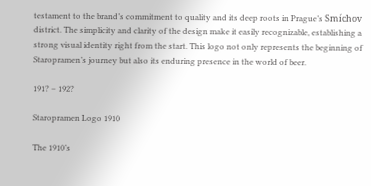testament to the brand’s commitment to quality and its deep roots in Prague’s Smíchov district. The simplicity and clarity of the design make it easily recognizable, establishing a strong visual identity right from the start. This logo not only represents the beginning of Staropramen’s journey but also its enduring presence in the world of beer.

191? – 192?

Staropramen Logo 1910

The 1910’s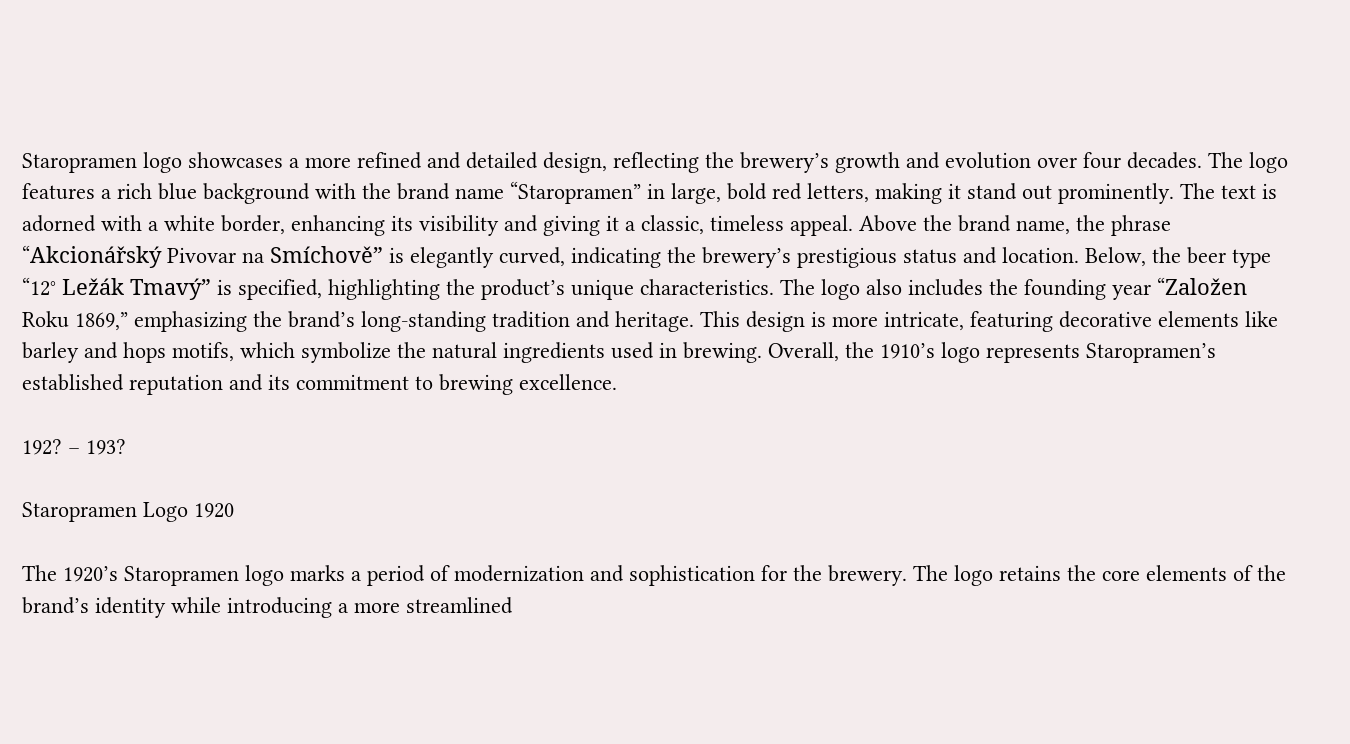Staropramen logo showcases a more refined and detailed design, reflecting the brewery’s growth and evolution over four decades. The logo features a rich blue background with the brand name “Staropramen” in large, bold red letters, making it stand out prominently. The text is adorned with a white border, enhancing its visibility and giving it a classic, timeless appeal. Above the brand name, the phrase “Akcionářský Pivovar na Smíchově” is elegantly curved, indicating the brewery’s prestigious status and location. Below, the beer type “12° Ležák Tmavý” is specified, highlighting the product’s unique characteristics. The logo also includes the founding year “Založen Roku 1869,” emphasizing the brand’s long-standing tradition and heritage. This design is more intricate, featuring decorative elements like barley and hops motifs, which symbolize the natural ingredients used in brewing. Overall, the 1910’s logo represents Staropramen’s established reputation and its commitment to brewing excellence.

192? – 193?

Staropramen Logo 1920

The 1920’s Staropramen logo marks a period of modernization and sophistication for the brewery. The logo retains the core elements of the brand’s identity while introducing a more streamlined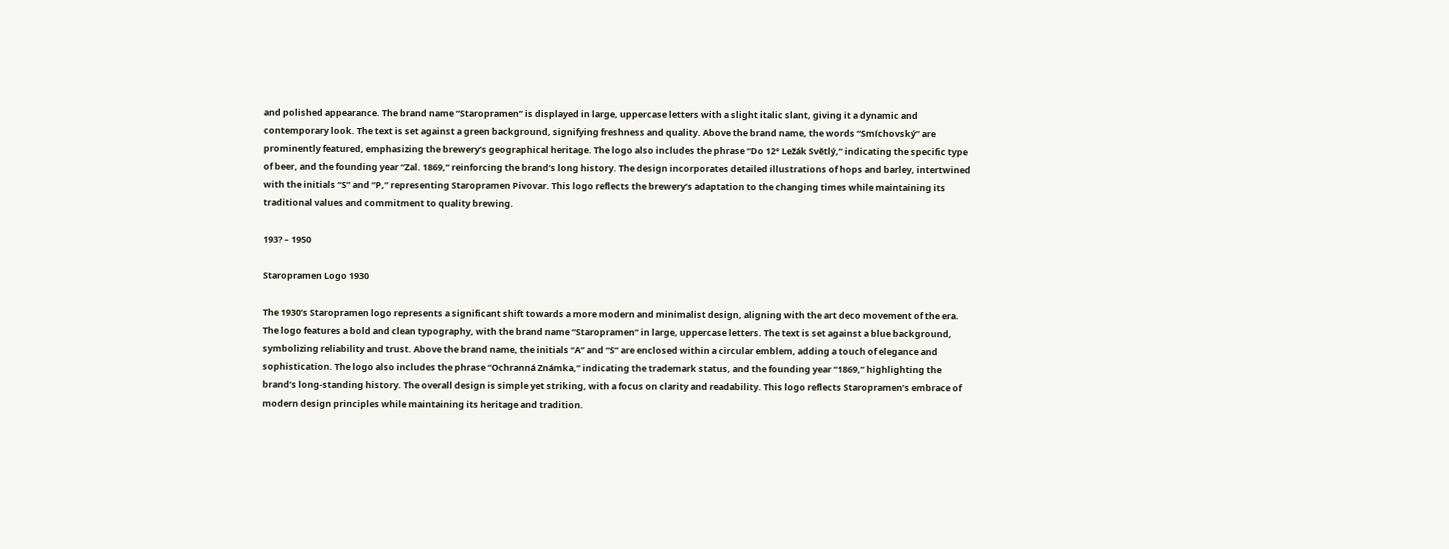and polished appearance. The brand name “Staropramen” is displayed in large, uppercase letters with a slight italic slant, giving it a dynamic and contemporary look. The text is set against a green background, signifying freshness and quality. Above the brand name, the words “Smíchovský” are prominently featured, emphasizing the brewery’s geographical heritage. The logo also includes the phrase “Do 12° Ležák Světlý,” indicating the specific type of beer, and the founding year “Zal. 1869,” reinforcing the brand’s long history. The design incorporates detailed illustrations of hops and barley, intertwined with the initials “S” and “P,” representing Staropramen Pivovar. This logo reflects the brewery’s adaptation to the changing times while maintaining its traditional values and commitment to quality brewing.

193? – 1950

Staropramen Logo 1930

The 1930’s Staropramen logo represents a significant shift towards a more modern and minimalist design, aligning with the art deco movement of the era. The logo features a bold and clean typography, with the brand name “Staropramen” in large, uppercase letters. The text is set against a blue background, symbolizing reliability and trust. Above the brand name, the initials “A” and “S” are enclosed within a circular emblem, adding a touch of elegance and sophistication. The logo also includes the phrase “Ochranná Známka,” indicating the trademark status, and the founding year “1869,” highlighting the brand’s long-standing history. The overall design is simple yet striking, with a focus on clarity and readability. This logo reflects Staropramen’s embrace of modern design principles while maintaining its heritage and tradition.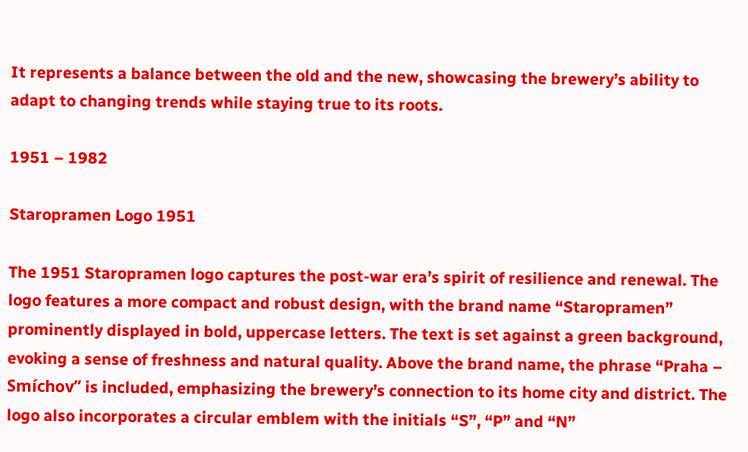It represents a balance between the old and the new, showcasing the brewery’s ability to adapt to changing trends while staying true to its roots.

1951 – 1982

Staropramen Logo 1951

The 1951 Staropramen logo captures the post-war era’s spirit of resilience and renewal. The logo features a more compact and robust design, with the brand name “Staropramen” prominently displayed in bold, uppercase letters. The text is set against a green background, evoking a sense of freshness and natural quality. Above the brand name, the phrase “Praha – Smíchov” is included, emphasizing the brewery’s connection to its home city and district. The logo also incorporates a circular emblem with the initials “S”, “P” and “N”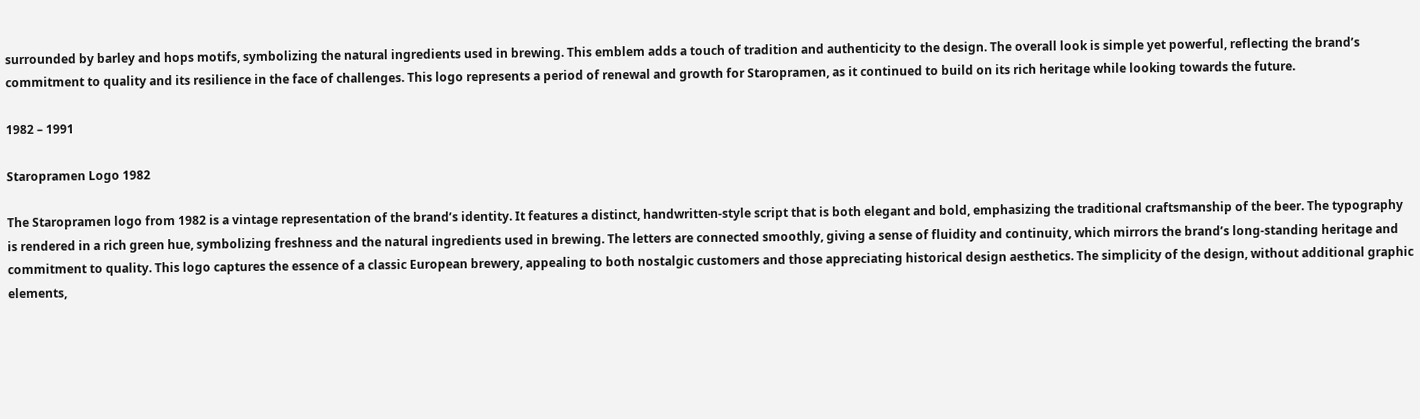surrounded by barley and hops motifs, symbolizing the natural ingredients used in brewing. This emblem adds a touch of tradition and authenticity to the design. The overall look is simple yet powerful, reflecting the brand’s commitment to quality and its resilience in the face of challenges. This logo represents a period of renewal and growth for Staropramen, as it continued to build on its rich heritage while looking towards the future.

1982 – 1991

Staropramen Logo 1982

The Staropramen logo from 1982 is a vintage representation of the brand’s identity. It features a distinct, handwritten-style script that is both elegant and bold, emphasizing the traditional craftsmanship of the beer. The typography is rendered in a rich green hue, symbolizing freshness and the natural ingredients used in brewing. The letters are connected smoothly, giving a sense of fluidity and continuity, which mirrors the brand’s long-standing heritage and commitment to quality. This logo captures the essence of a classic European brewery, appealing to both nostalgic customers and those appreciating historical design aesthetics. The simplicity of the design, without additional graphic elements,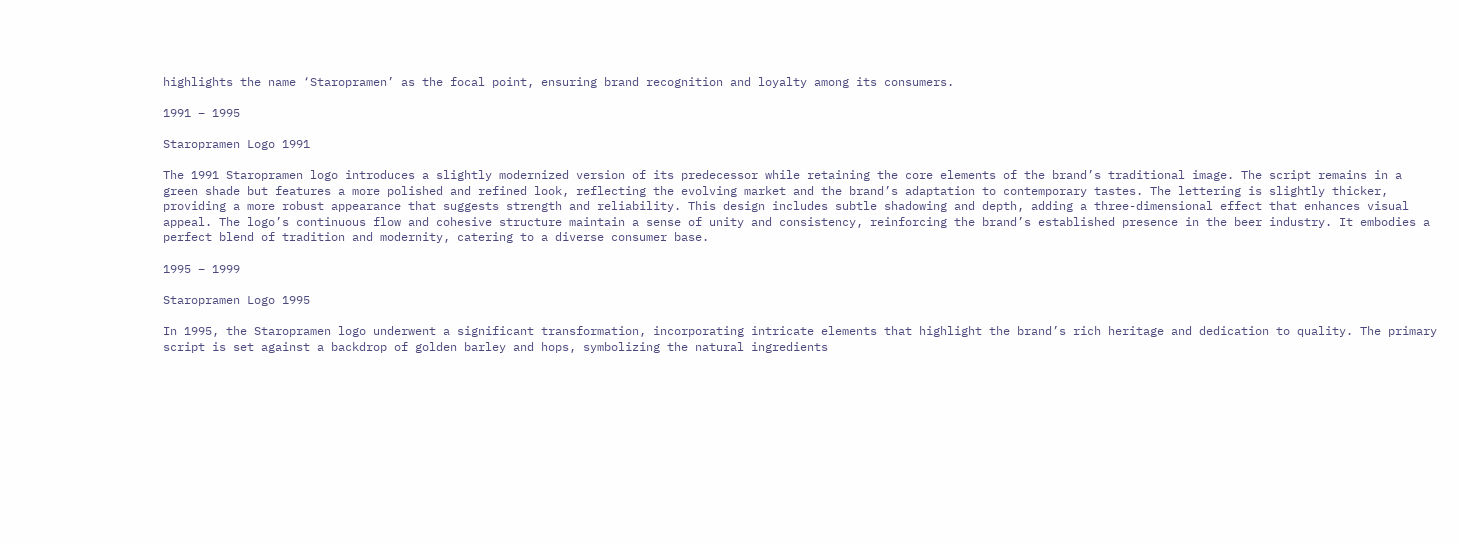highlights the name ‘Staropramen’ as the focal point, ensuring brand recognition and loyalty among its consumers.

1991 – 1995

Staropramen Logo 1991

The 1991 Staropramen logo introduces a slightly modernized version of its predecessor while retaining the core elements of the brand’s traditional image. The script remains in a green shade but features a more polished and refined look, reflecting the evolving market and the brand’s adaptation to contemporary tastes. The lettering is slightly thicker, providing a more robust appearance that suggests strength and reliability. This design includes subtle shadowing and depth, adding a three-dimensional effect that enhances visual appeal. The logo’s continuous flow and cohesive structure maintain a sense of unity and consistency, reinforcing the brand’s established presence in the beer industry. It embodies a perfect blend of tradition and modernity, catering to a diverse consumer base.

1995 – 1999

Staropramen Logo 1995

In 1995, the Staropramen logo underwent a significant transformation, incorporating intricate elements that highlight the brand’s rich heritage and dedication to quality. The primary script is set against a backdrop of golden barley and hops, symbolizing the natural ingredients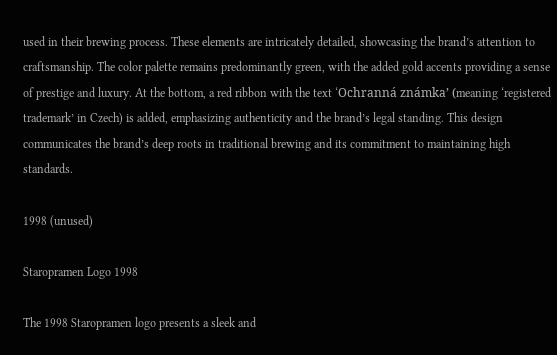used in their brewing process. These elements are intricately detailed, showcasing the brand’s attention to craftsmanship. The color palette remains predominantly green, with the added gold accents providing a sense of prestige and luxury. At the bottom, a red ribbon with the text ‘Ochranná známka’ (meaning ‘registered trademark’ in Czech) is added, emphasizing authenticity and the brand’s legal standing. This design communicates the brand’s deep roots in traditional brewing and its commitment to maintaining high standards.

1998 (unused)

Staropramen Logo 1998

The 1998 Staropramen logo presents a sleek and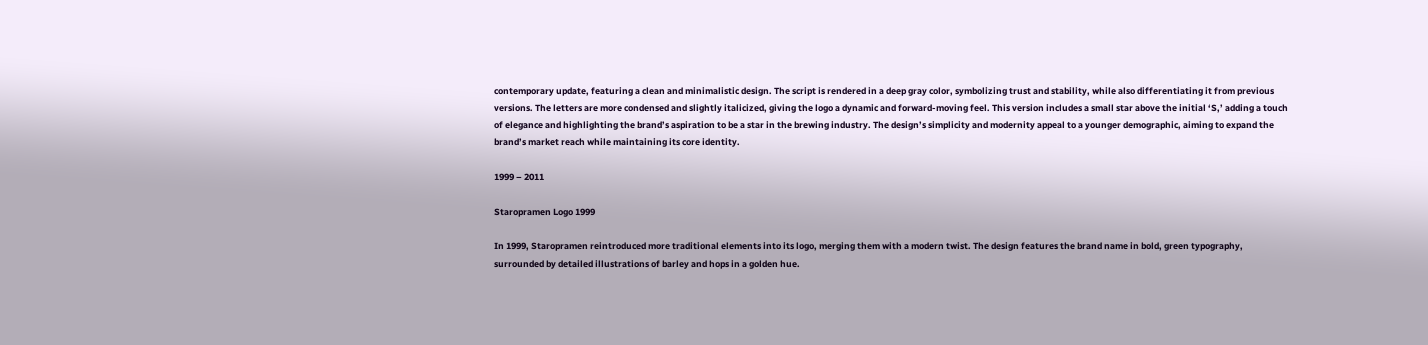contemporary update, featuring a clean and minimalistic design. The script is rendered in a deep gray color, symbolizing trust and stability, while also differentiating it from previous versions. The letters are more condensed and slightly italicized, giving the logo a dynamic and forward-moving feel. This version includes a small star above the initial ‘S,’ adding a touch of elegance and highlighting the brand’s aspiration to be a star in the brewing industry. The design’s simplicity and modernity appeal to a younger demographic, aiming to expand the brand’s market reach while maintaining its core identity.

1999 – 2011

Staropramen Logo 1999

In 1999, Staropramen reintroduced more traditional elements into its logo, merging them with a modern twist. The design features the brand name in bold, green typography, surrounded by detailed illustrations of barley and hops in a golden hue.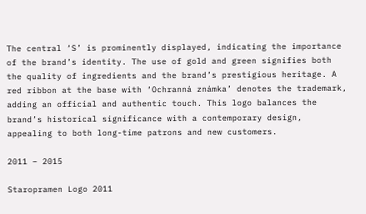The central ‘S’ is prominently displayed, indicating the importance of the brand’s identity. The use of gold and green signifies both the quality of ingredients and the brand’s prestigious heritage. A red ribbon at the base with ‘Ochranná známka’ denotes the trademark, adding an official and authentic touch. This logo balances the brand’s historical significance with a contemporary design, appealing to both long-time patrons and new customers.

2011 – 2015

Staropramen Logo 2011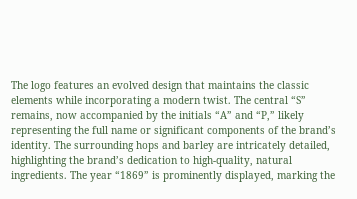The logo features an evolved design that maintains the classic elements while incorporating a modern twist. The central “S” remains, now accompanied by the initials “A” and “P,” likely representing the full name or significant components of the brand’s identity. The surrounding hops and barley are intricately detailed, highlighting the brand’s dedication to high-quality, natural ingredients. The year “1869” is prominently displayed, marking the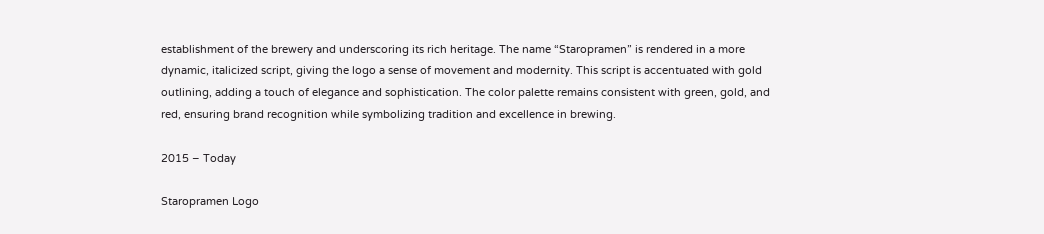establishment of the brewery and underscoring its rich heritage. The name “Staropramen” is rendered in a more dynamic, italicized script, giving the logo a sense of movement and modernity. This script is accentuated with gold outlining, adding a touch of elegance and sophistication. The color palette remains consistent with green, gold, and red, ensuring brand recognition while symbolizing tradition and excellence in brewing.

2015 – Today

Staropramen Logo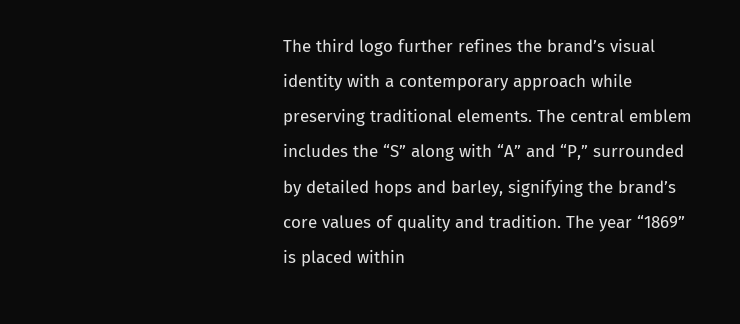The third logo further refines the brand’s visual identity with a contemporary approach while preserving traditional elements. The central emblem includes the “S” along with “A” and “P,” surrounded by detailed hops and barley, signifying the brand’s core values of quality and tradition. The year “1869” is placed within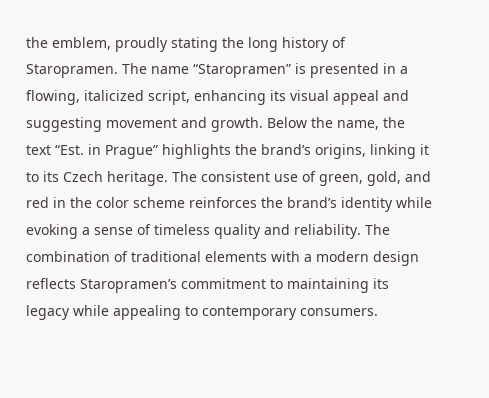the emblem, proudly stating the long history of Staropramen. The name “Staropramen” is presented in a flowing, italicized script, enhancing its visual appeal and suggesting movement and growth. Below the name, the text “Est. in Prague” highlights the brand’s origins, linking it to its Czech heritage. The consistent use of green, gold, and red in the color scheme reinforces the brand’s identity while evoking a sense of timeless quality and reliability. The combination of traditional elements with a modern design reflects Staropramen’s commitment to maintaining its legacy while appealing to contemporary consumers.